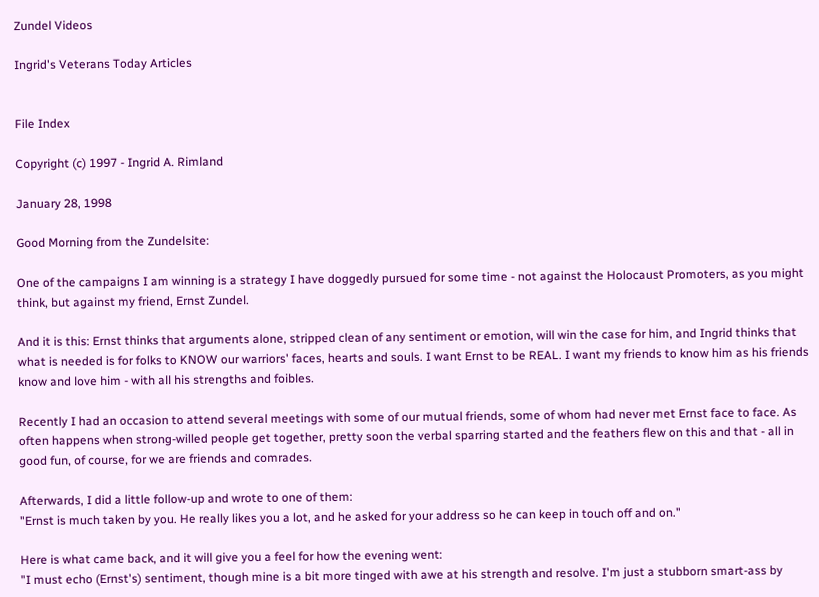Zundel Videos

Ingrid's Veterans Today Articles


File Index

Copyright (c) 1997 - Ingrid A. Rimland

January 28, 1998

Good Morning from the Zundelsite:

One of the campaigns I am winning is a strategy I have doggedly pursued for some time - not against the Holocaust Promoters, as you might think, but against my friend, Ernst Zundel.

And it is this: Ernst thinks that arguments alone, stripped clean of any sentiment or emotion, will win the case for him, and Ingrid thinks that what is needed is for folks to KNOW our warriors' faces, hearts and souls. I want Ernst to be REAL. I want my friends to know him as his friends know and love him - with all his strengths and foibles.

Recently I had an occasion to attend several meetings with some of our mutual friends, some of whom had never met Ernst face to face. As often happens when strong-willed people get together, pretty soon the verbal sparring started and the feathers flew on this and that - all in good fun, of course, for we are friends and comrades.

Afterwards, I did a little follow-up and wrote to one of them:
"Ernst is much taken by you. He really likes you a lot, and he asked for your address so he can keep in touch off and on."

Here is what came back, and it will give you a feel for how the evening went:
"I must echo (Ernst's) sentiment, though mine is a bit more tinged with awe at his strength and resolve. I'm just a stubborn smart-ass by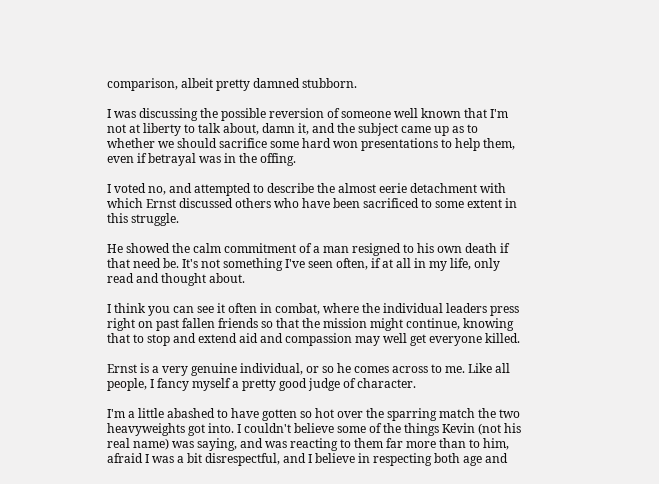comparison, albeit pretty damned stubborn.

I was discussing the possible reversion of someone well known that I'm not at liberty to talk about, damn it, and the subject came up as to whether we should sacrifice some hard won presentations to help them, even if betrayal was in the offing.

I voted no, and attempted to describe the almost eerie detachment with which Ernst discussed others who have been sacrificed to some extent in this struggle.

He showed the calm commitment of a man resigned to his own death if that need be. It's not something I've seen often, if at all in my life, only read and thought about.

I think you can see it often in combat, where the individual leaders press right on past fallen friends so that the mission might continue, knowing that to stop and extend aid and compassion may well get everyone killed.

Ernst is a very genuine individual, or so he comes across to me. Like all people, I fancy myself a pretty good judge of character.

I'm a little abashed to have gotten so hot over the sparring match the two heavyweights got into. I couldn't believe some of the things Kevin (not his real name) was saying, and was reacting to them far more than to him, afraid I was a bit disrespectful, and I believe in respecting both age and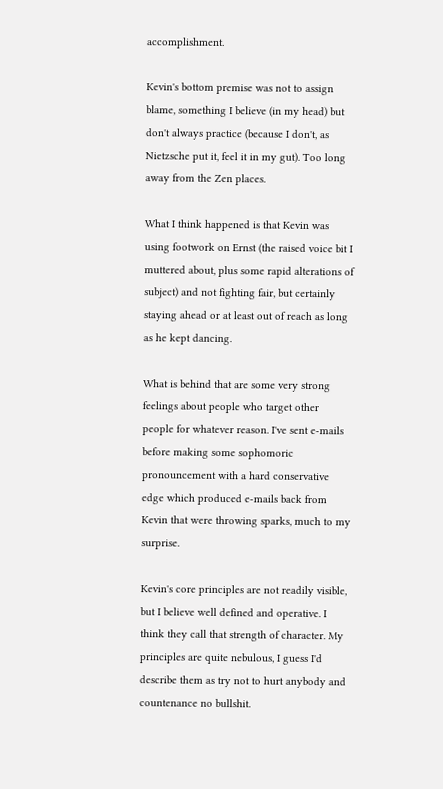accomplishment.

Kevin's bottom premise was not to assign blame, something I believe (in my head) but don't always practice (because I don't, as Nietzsche put it, feel it in my gut). Too long away from the Zen places.

What I think happened is that Kevin was using footwork on Ernst (the raised voice bit I muttered about, plus some rapid alterations of subject) and not fighting fair, but certainly staying ahead or at least out of reach as long as he kept dancing.

What is behind that are some very strong feelings about people who target other people for whatever reason. I've sent e-mails before making some sophomoric pronouncement with a hard conservative edge which produced e-mails back from Kevin that were throwing sparks, much to my surprise.

Kevin's core principles are not readily visible, but I believe well defined and operative. I think they call that strength of character. My principles are quite nebulous, I guess I'd describe them as try not to hurt anybody and countenance no bullshit.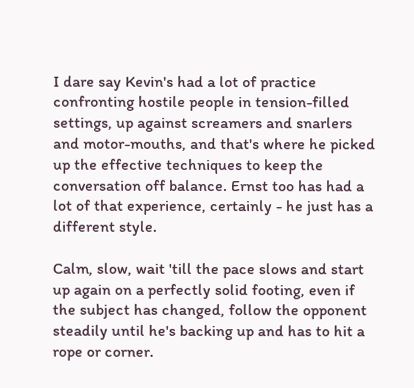I dare say Kevin's had a lot of practice confronting hostile people in tension-filled settings, up against screamers and snarlers and motor-mouths, and that's where he picked up the effective techniques to keep the conversation off balance. Ernst too has had a lot of that experience, certainly - he just has a different style.

Calm, slow, wait 'till the pace slows and start up again on a perfectly solid footing, even if the subject has changed, follow the opponent steadily until he's backing up and has to hit a rope or corner.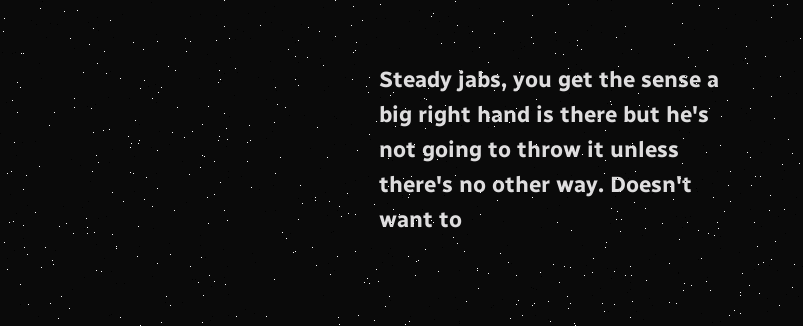Steady jabs, you get the sense a big right hand is there but he's not going to throw it unless there's no other way. Doesn't want to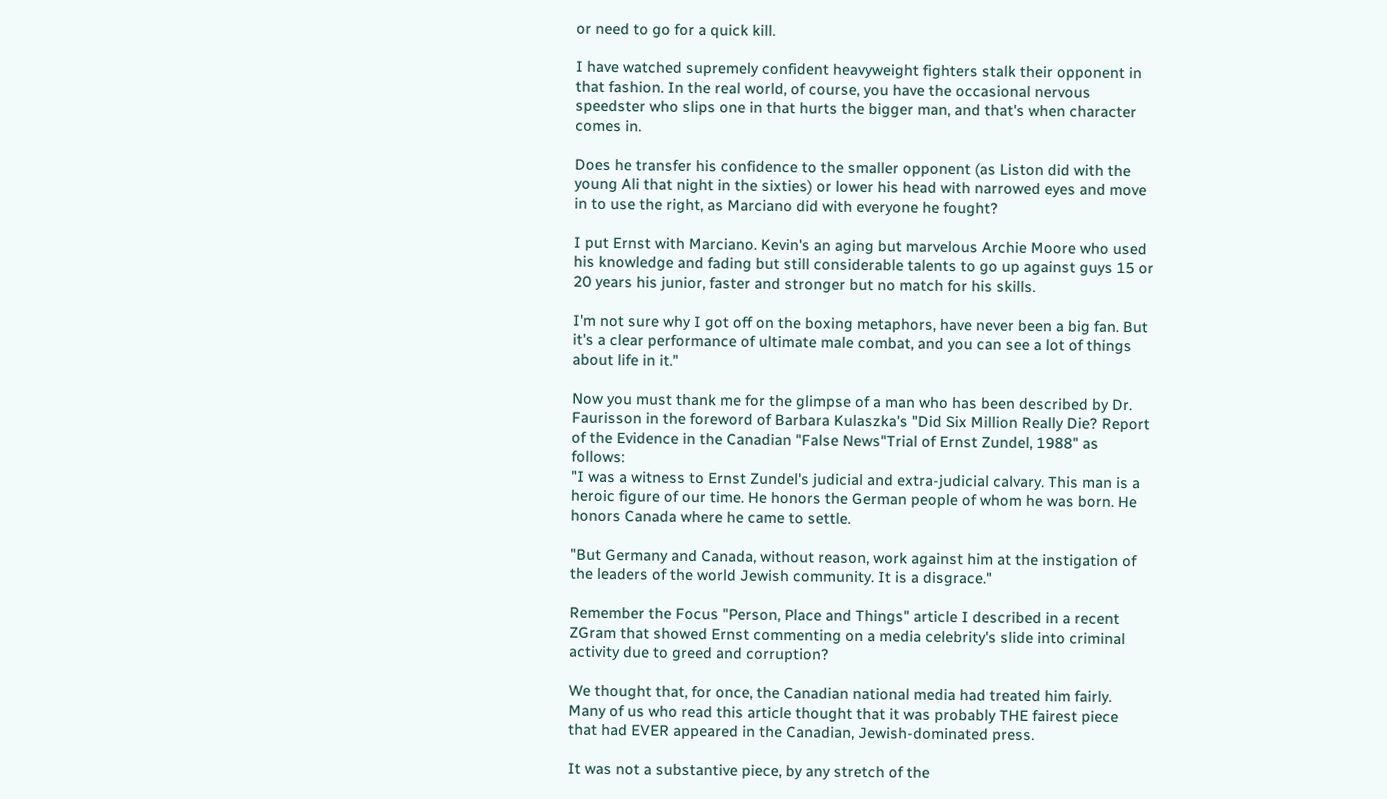or need to go for a quick kill.

I have watched supremely confident heavyweight fighters stalk their opponent in that fashion. In the real world, of course, you have the occasional nervous speedster who slips one in that hurts the bigger man, and that's when character comes in.

Does he transfer his confidence to the smaller opponent (as Liston did with the young Ali that night in the sixties) or lower his head with narrowed eyes and move in to use the right, as Marciano did with everyone he fought?

I put Ernst with Marciano. Kevin's an aging but marvelous Archie Moore who used his knowledge and fading but still considerable talents to go up against guys 15 or 20 years his junior, faster and stronger but no match for his skills.

I'm not sure why I got off on the boxing metaphors, have never been a big fan. But it's a clear performance of ultimate male combat, and you can see a lot of things about life in it."

Now you must thank me for the glimpse of a man who has been described by Dr. Faurisson in the foreword of Barbara Kulaszka's "Did Six Million Really Die? Report of the Evidence in the Canadian "False News"Trial of Ernst Zundel, 1988" as follows:
"I was a witness to Ernst Zundel's judicial and extra-judicial calvary. This man is a heroic figure of our time. He honors the German people of whom he was born. He honors Canada where he came to settle.

"But Germany and Canada, without reason, work against him at the instigation of the leaders of the world Jewish community. It is a disgrace."

Remember the Focus "Person, Place and Things" article I described in a recent ZGram that showed Ernst commenting on a media celebrity's slide into criminal activity due to greed and corruption?

We thought that, for once, the Canadian national media had treated him fairly. Many of us who read this article thought that it was probably THE fairest piece that had EVER appeared in the Canadian, Jewish-dominated press.

It was not a substantive piece, by any stretch of the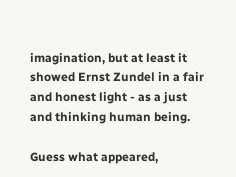imagination, but at least it showed Ernst Zundel in a fair and honest light - as a just and thinking human being.

Guess what appeared,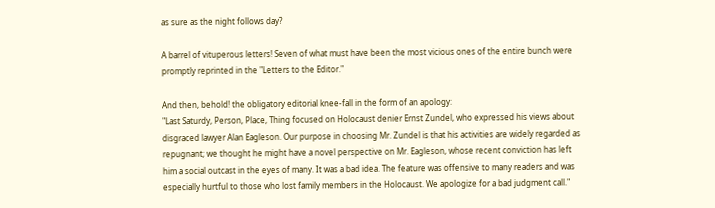as sure as the night follows day?

A barrel of vituperous letters! Seven of what must have been the most vicious ones of the entire bunch were promptly reprinted in the "Letters to the Editor."

And then, behold! the obligatory editorial knee-fall in the form of an apology:
"Last Saturdy, Person, Place, Thing focused on Holocaust denier Ernst Zundel, who expressed his views about disgraced lawyer Alan Eagleson. Our purpose in choosing Mr. Zundel is that his activities are widely regarded as repugnant; we thought he might have a novel perspective on Mr. Eagleson, whose recent conviction has left him a social outcast in the eyes of many. It was a bad idea. The feature was offensive to many readers and was especially hurtful to those who lost family members in the Holocaust. We apologize for a bad judgment call."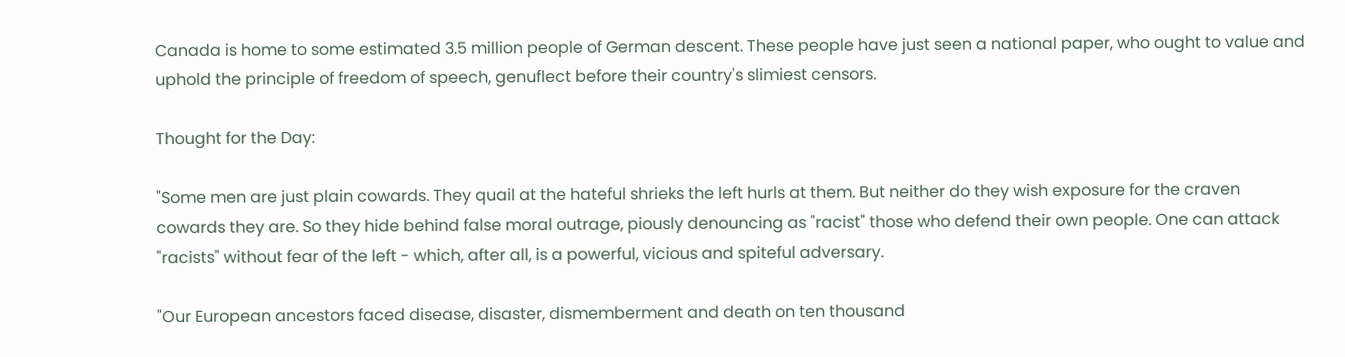Canada is home to some estimated 3.5 million people of German descent. These people have just seen a national paper, who ought to value and uphold the principle of freedom of speech, genuflect before their country's slimiest censors.

Thought for the Day:

"Some men are just plain cowards. They quail at the hateful shrieks the left hurls at them. But neither do they wish exposure for the craven cowards they are. So they hide behind false moral outrage, piously denouncing as "racist" those who defend their own people. One can attack "racists" without fear of the left - which, after all, is a powerful, vicious and spiteful adversary.

"Our European ancestors faced disease, disaster, dismemberment and death on ten thousand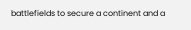battlefields to secure a continent and a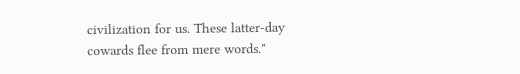civilization for us. These latter-day cowards flee from mere words."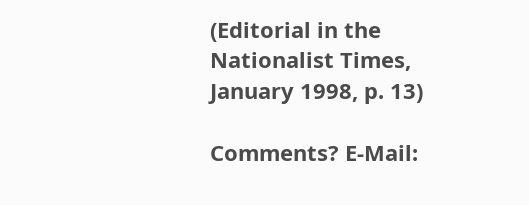(Editorial in the Nationalist Times, January 1998, p. 13)

Comments? E-Mail: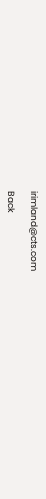irimland@cts.com

Back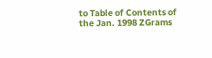to Table of Contents of the Jan. 1998 ZGrams